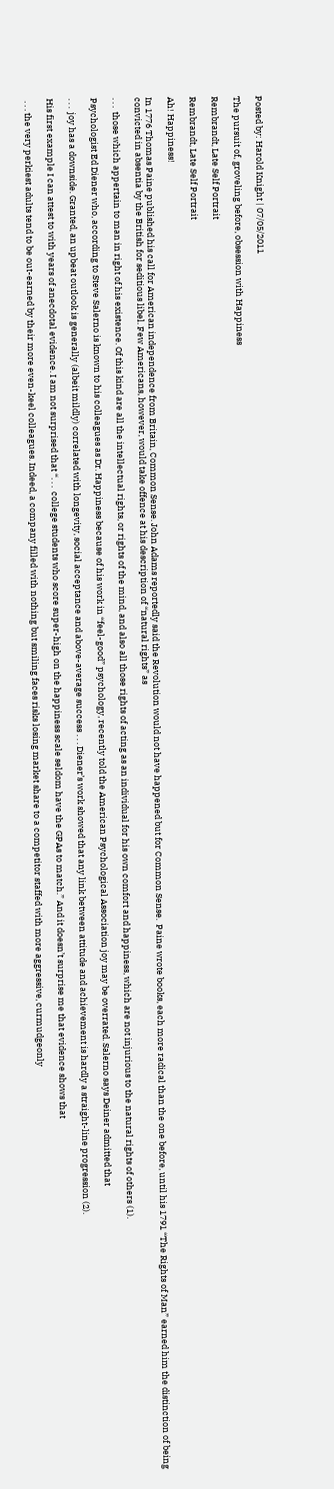Posted by: Harold Knight | 07/05/2011

The pursuit of, groveling before, obsession with Happiness

Rembrandt, Late Self Portrait

Rembrandt, Late Self Portrait

Ah! Happiness!

In 1776 Thomas Paine published his call for American independence from Britain, Common Sense. John Adams reportedly said the Revolution would not have happened but for Common Sense.  Paine wrote books, each more radical than the one before, until his 1791 “The Rights of Man” earned him the distinction of being convicted in absentia by the British for seditious libel. Few Americans, however, would take offence at his description of “natural rights” as

. . .  those which appertain to man in right of his existence. Of this kind are all the intellectual rights, or rights of the mind, and also all those rights of acting as an individual for his own comfort and happiness, which are not injurious to the natural rights of others (1).

Psychologist Ed Diener who, according to Steve Salerno is known to his colleagues as Dr. Happiness because of his work in “feel-good” psychology, recently told the American Psychological Association joy may be overrated. Salerno says Deiner admitted that

. . .  joy has a downside. Granted, an upbeat outlook is generally (albeit mildly) correlated with longevity, social acceptance and above-average success . . . Diener’s work showed that any link between attitude and achievement is hardly a straight-line progression (2).

His first example I can attest to with years of anecdotal evidence. I am not surprised that “. . .  college students who score super-high on the happiness scale seldom have the GPAs to match.” And it doesn’t surprise me that evidence shows that

 . . . the very perkiest adults tend to be out-earned by their more even-keel colleagues. Indeed, a company filled with nothing but smiling faces risks losing market share to a competitor staffed with more aggressive, curmudgeonly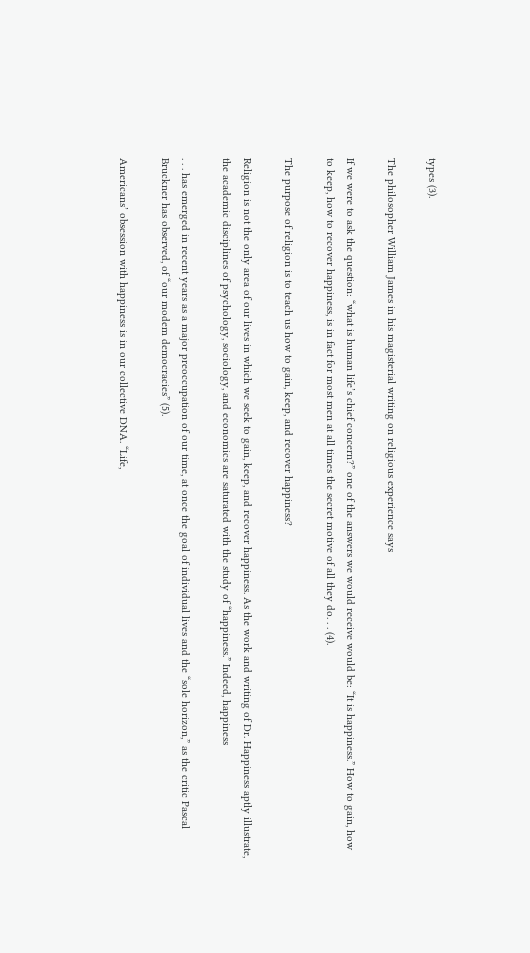types (3).

The philosopher William James in his magisterial writing on religious experience says

If we were to ask the question: “what is human life’s chief concern?” one of the answers we would receive would be: “It is happiness.” How to gain, how to keep, how to recover happiness, is in fact for most men at all times the secret motive of all they do. . . (4).

The purpose of religion is to teach us how to gain, keep, and recover happiness?

Religion is not the only area of our lives in which we seek to gain, keep, and recover happiness. As the work and writing of Dr. Happiness aptly illustrate, the academic disciplines of psychology, sociology, and economics are saturated with the study of “happiness.” Indeed, happiness

. . . has emerged in recent years as a major preoccupation of our time, at once the goal of individual lives and the “sole horizon,” as the critic Pascal Bruckner has observed, of “our modem democracies” (5).

Americans’ obsession with happiness is in our collective DNA. “Life,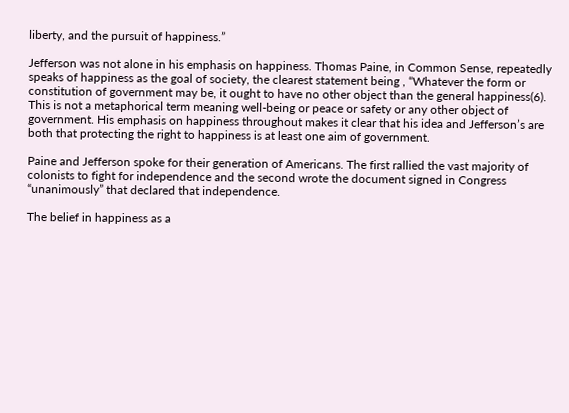liberty, and the pursuit of happiness.”

Jefferson was not alone in his emphasis on happiness. Thomas Paine, in Common Sense, repeatedly speaks of happiness as the goal of society, the clearest statement being , “Whatever the form or constitution of government may be, it ought to have no other object than the general happiness(6). This is not a metaphorical term meaning well-being or peace or safety or any other object of government. His emphasis on happiness throughout makes it clear that his idea and Jefferson’s are both that protecting the right to happiness is at least one aim of government.

Paine and Jefferson spoke for their generation of Americans. The first rallied the vast majority of colonists to fight for independence and the second wrote the document signed in Congress “unanimously” that declared that independence.

The belief in happiness as a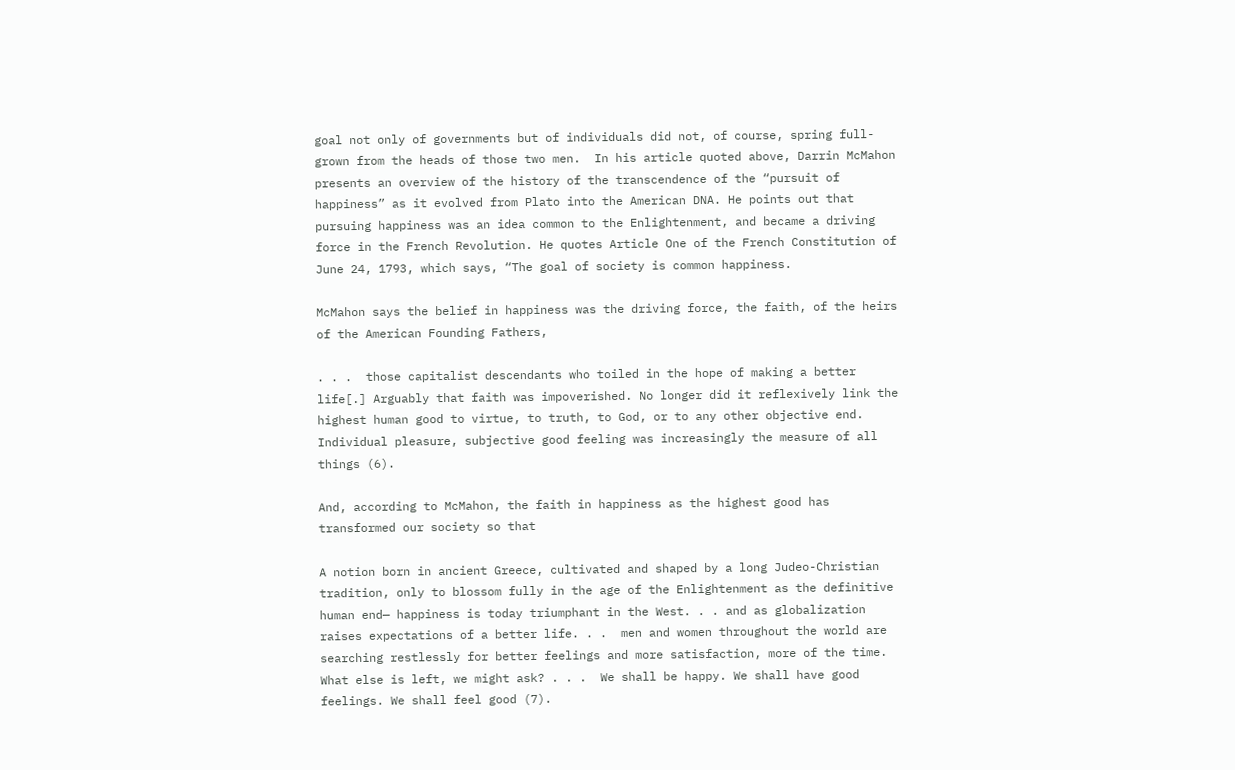goal not only of governments but of individuals did not, of course, spring full-grown from the heads of those two men.  In his article quoted above, Darrin McMahon presents an overview of the history of the transcendence of the “pursuit of happiness” as it evolved from Plato into the American DNA. He points out that pursuing happiness was an idea common to the Enlightenment, and became a driving force in the French Revolution. He quotes Article One of the French Constitution of June 24, 1793, which says, “The goal of society is common happiness.

McMahon says the belief in happiness was the driving force, the faith, of the heirs of the American Founding Fathers,

. . .  those capitalist descendants who toiled in the hope of making a better life[.] Arguably that faith was impoverished. No longer did it reflexively link the highest human good to virtue, to truth, to God, or to any other objective end. Individual pleasure, subjective good feeling was increasingly the measure of all things (6).

And, according to McMahon, the faith in happiness as the highest good has transformed our society so that

A notion born in ancient Greece, cultivated and shaped by a long Judeo-Christian tradition, only to blossom fully in the age of the Enlightenment as the definitive human end— happiness is today triumphant in the West. . . and as globalization raises expectations of a better life. . .  men and women throughout the world are searching restlessly for better feelings and more satisfaction, more of the time. What else is left, we might ask? . . .  We shall be happy. We shall have good feelings. We shall feel good (7).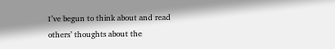I’ve begun to think about and read others’ thoughts about the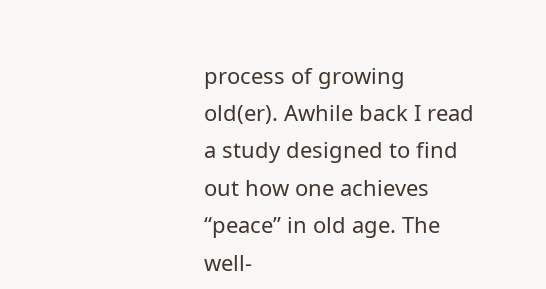process of growing old(er). Awhile back I read a study designed to find out how one achieves “peace” in old age. The well-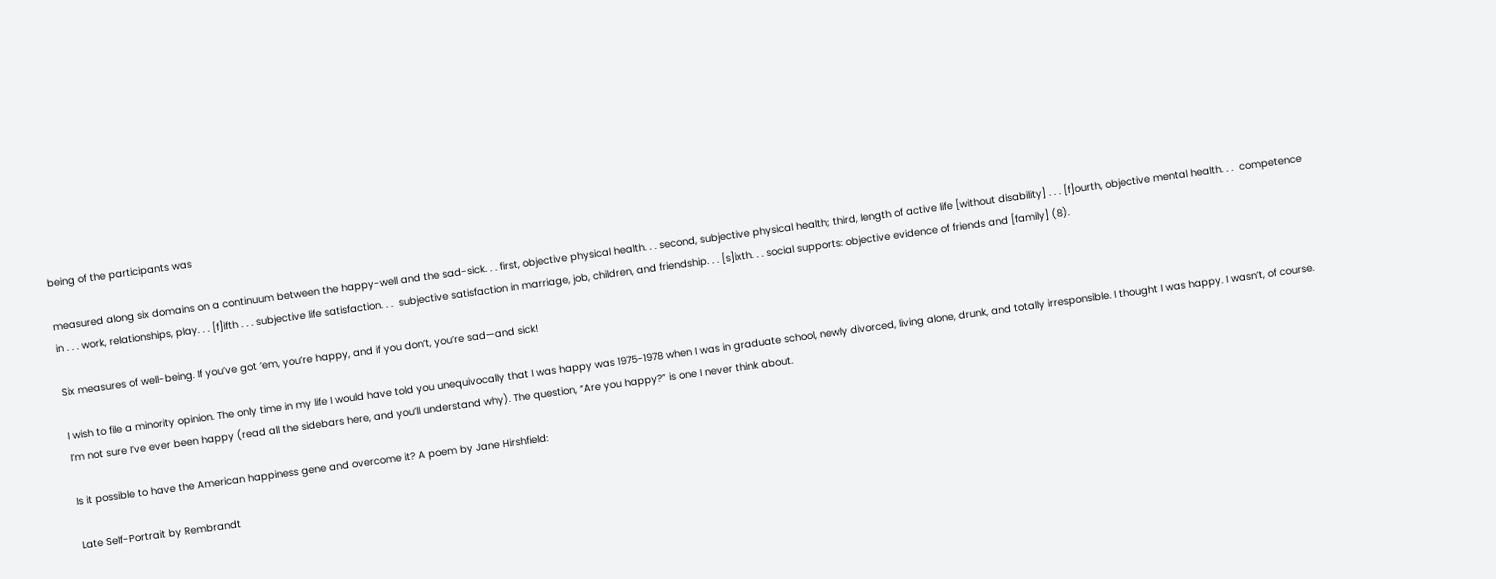being of the participants was

measured along six domains on a continuum between the happy-well and the sad-sick. . . first, objective physical health. . . second, subjective physical health; third, length of active life [without disability] . . . [f]ourth, objective mental health. . .  competence in . . . work, relationships, play. . . [f]ifth . . . subjective life satisfaction. . .  subjective satisfaction in marriage, job, children, and friendship. . . [s]ixth. . . social supports: objective evidence of friends and [family] (8).

Six measures of well-being. If you’ve got ‘em, you’re happy, and if you don’t, you’re sad—and sick!

I wish to file a minority opinion. The only time in my life I would have told you unequivocally that I was happy was 1975-1978 when I was in graduate school, newly divorced, living alone, drunk, and totally irresponsible. I thought I was happy. I wasn’t, of course. I’m not sure I’ve ever been happy (read all the sidebars here, and you’ll understand why). The question, “Are you happy?” is one I never think about.

Is it possible to have the American happiness gene and overcome it? A poem by Jane Hirshfield:

Late Self-Portrait by Rembrandt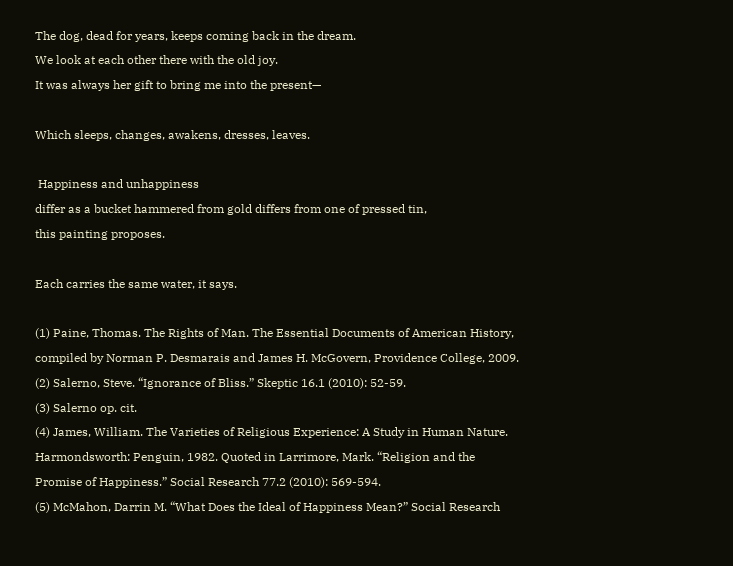The dog, dead for years, keeps coming back in the dream.
We look at each other there with the old joy.
It was always her gift to bring me into the present—

Which sleeps, changes, awakens, dresses, leaves.

 Happiness and unhappiness
differ as a bucket hammered from gold differs from one of pressed tin,
this painting proposes.

Each carries the same water, it says.

(1) Paine, Thomas. The Rights of Man. The Essential Documents of American History, compiled by Norman P. Desmarais and James H. McGovern, Providence College, 2009.
(2) Salerno, Steve. “Ignorance of Bliss.” Skeptic 16.1 (2010): 52-59.
(3) Salerno op. cit.
(4) James, William. The Varieties of Religious Experience: A Study in Human Nature. Harmondsworth: Penguin, 1982. Quoted in Larrimore, Mark. “Religion and the Promise of Happiness.” Social Research 77.2 (2010): 569-594.
(5) McMahon, Darrin M. “What Does the Ideal of Happiness Mean?” Social Research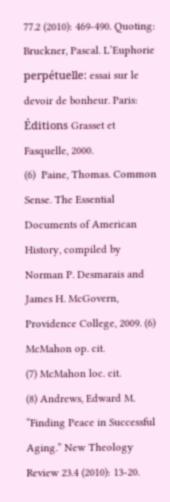77.2 (2010): 469-490. Quoting: Bruckner, Pascal. L’Euphorie perpétuelle: essai sur le devoir de bonheur. Paris: Éditions Grasset et Fasquelle, 2000.
(6)  Paine, Thomas. Common Sense. The Essential Documents of American History, compiled by Norman P. Desmarais and James H. McGovern, Providence College, 2009. (6) McMahon op. cit.
(7) McMahon loc. cit.
(8) Andrews, Edward M. “Finding Peace in Successful Aging.” New Theology Review 23.4 (2010): 13-20.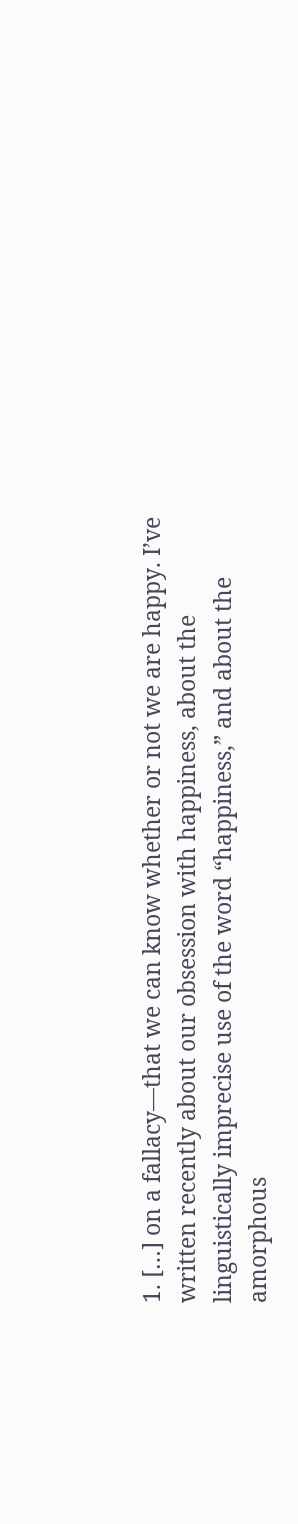1. […] on a fallacy—that we can know whether or not we are happy. I’ve written recently about our obsession with happiness, about the linguistically imprecise use of the word “happiness,” and about the amorphous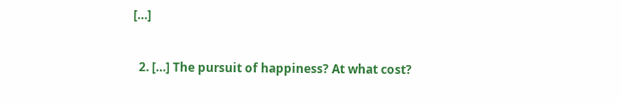[…]


  2. […] The pursuit of happiness? At what cost?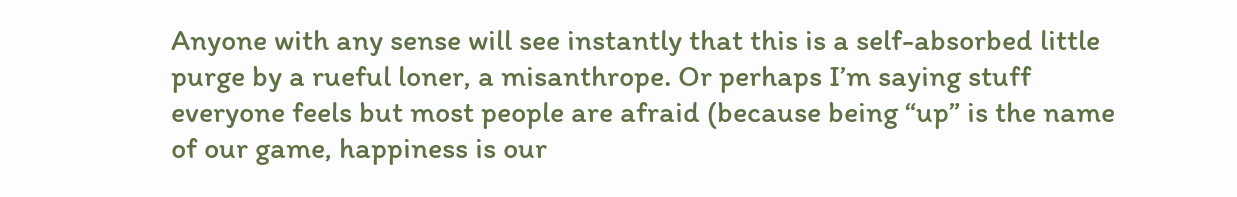Anyone with any sense will see instantly that this is a self-absorbed little purge by a rueful loner, a misanthrope. Or perhaps I’m saying stuff everyone feels but most people are afraid (because being “up” is the name of our game, happiness is our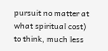pursuit no matter at what spiritual cost) to think, much less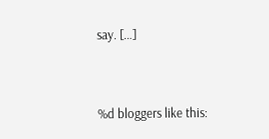say. […]



%d bloggers like this: